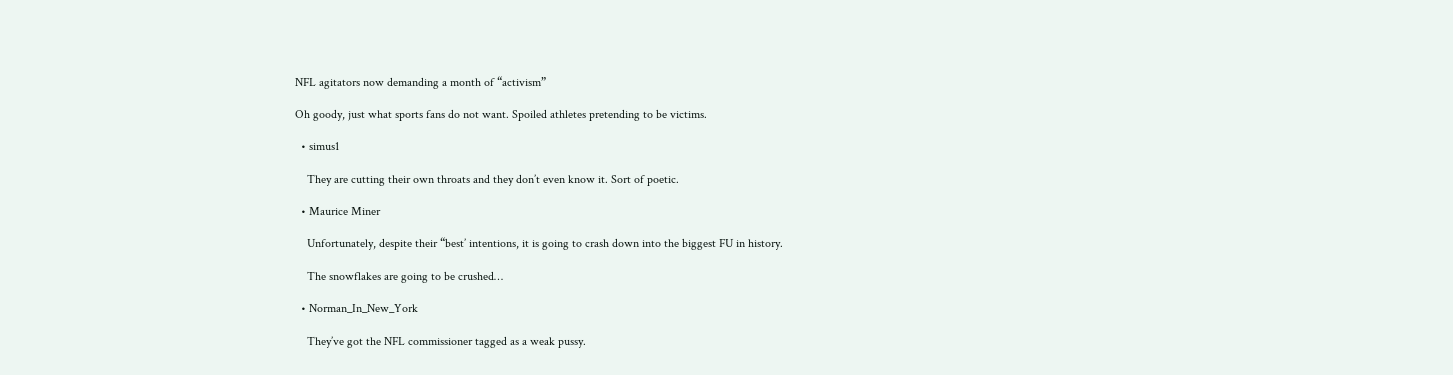NFL agitators now demanding a month of “activism”

Oh goody, just what sports fans do not want. Spoiled athletes pretending to be victims.

  • simus1

    They are cutting their own throats and they don’t even know it. Sort of poetic.

  • Maurice Miner

    Unfortunately, despite their “best’ intentions, it is going to crash down into the biggest FU in history.

    The snowflakes are going to be crushed…

  • Norman_In_New_York

    They’ve got the NFL commissioner tagged as a weak pussy.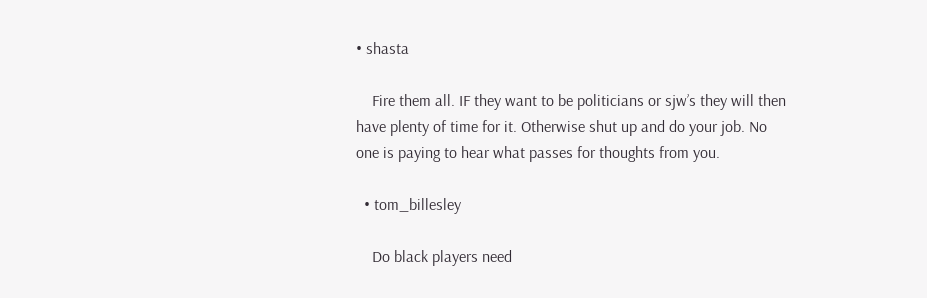• shasta

    Fire them all. IF they want to be politicians or sjw’s they will then have plenty of time for it. Otherwise shut up and do your job. No one is paying to hear what passes for thoughts from you.

  • tom_billesley

    Do black players need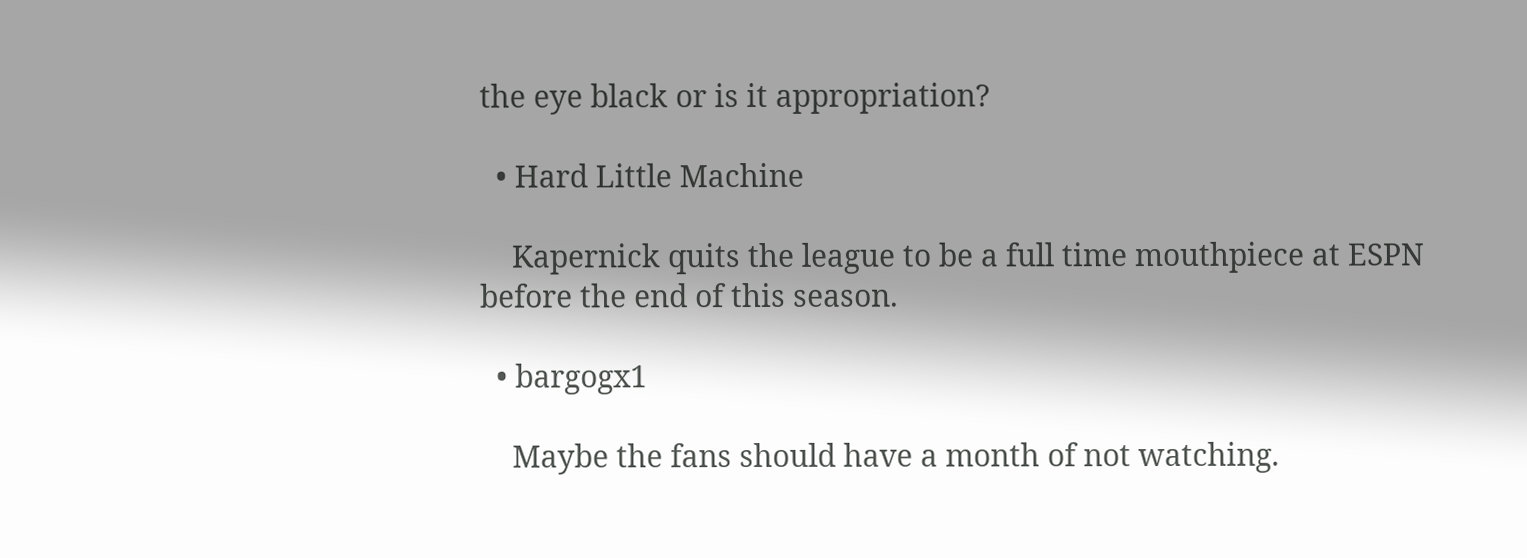the eye black or is it appropriation?

  • Hard Little Machine

    Kapernick quits the league to be a full time mouthpiece at ESPN before the end of this season.

  • bargogx1

    Maybe the fans should have a month of not watching.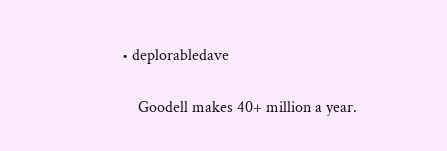• deplorabledave

    Goodell makes 40+ million a year.